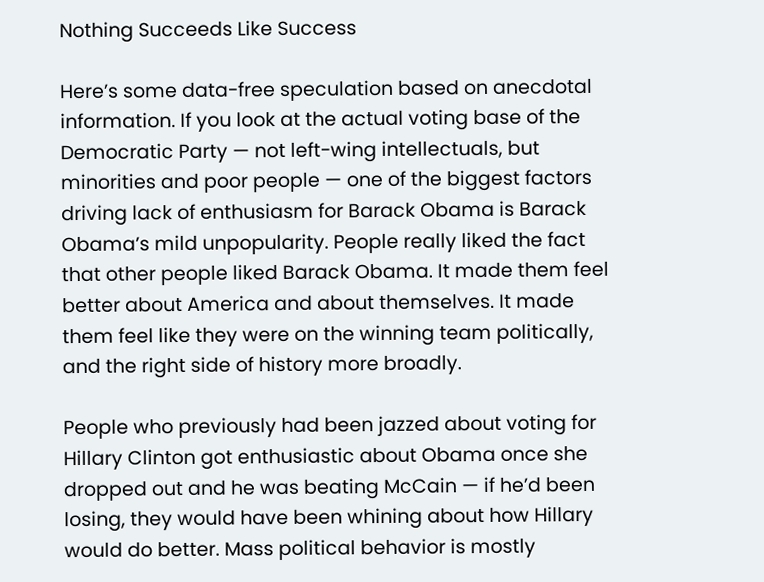Nothing Succeeds Like Success

Here’s some data-free speculation based on anecdotal information. If you look at the actual voting base of the Democratic Party — not left-wing intellectuals, but minorities and poor people — one of the biggest factors driving lack of enthusiasm for Barack Obama is Barack Obama’s mild unpopularity. People really liked the fact that other people liked Barack Obama. It made them feel better about America and about themselves. It made them feel like they were on the winning team politically, and the right side of history more broadly.

People who previously had been jazzed about voting for Hillary Clinton got enthusiastic about Obama once she dropped out and he was beating McCain — if he’d been losing, they would have been whining about how Hillary would do better. Mass political behavior is mostly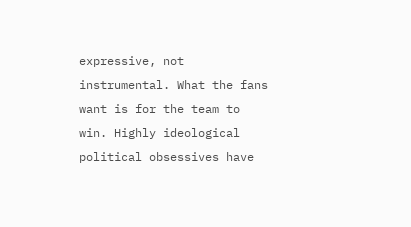expressive, not instrumental. What the fans want is for the team to win. Highly ideological political obsessives have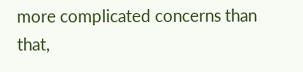more complicated concerns than that,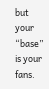but your “base” is your fans.